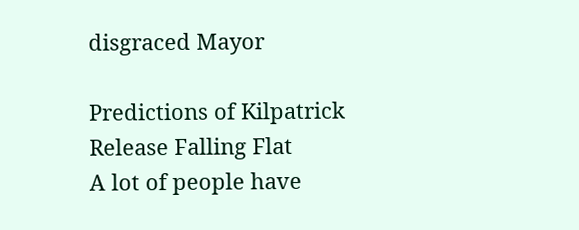disgraced Mayor

Predictions of Kilpatrick Release Falling Flat
A lot of people have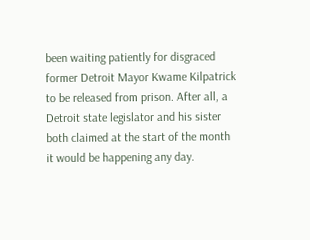been waiting patiently for disgraced former Detroit Mayor Kwame Kilpatrick to be released from prison. After all, a Detroit state legislator and his sister both claimed at the start of the month it would be happening any day.